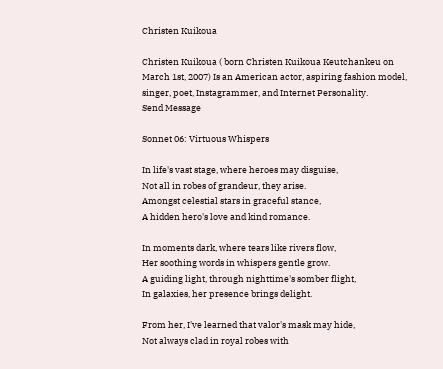Christen Kuikoua

Christen Kuikoua ( born Christen Kuikoua Keutchankeu on March 1st, 2007) Is an American actor, aspiring fashion model, singer, poet, Instagrammer, and Internet Personality.
Send Message

Sonnet 06: Virtuous Whispers

In life's vast stage, where heroes may disguise,
Not all in robes of grandeur, they arise.
Amongst celestial stars in graceful stance,
A hidden hero's love and kind romance.

In moments dark, where tears like rivers flow,
Her soothing words in whispers gentle grow.
A guiding light, through nighttime's somber flight,
In galaxies, her presence brings delight.

From her, I've learned that valor's mask may hide,
Not always clad in royal robes with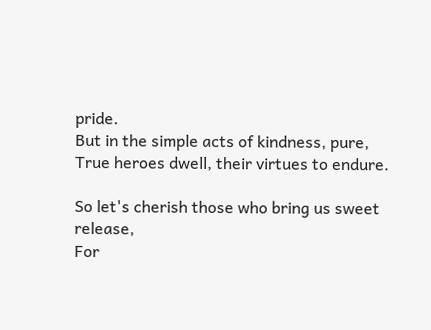pride.
But in the simple acts of kindness, pure,
True heroes dwell, their virtues to endure.

So let's cherish those who bring us sweet release,
For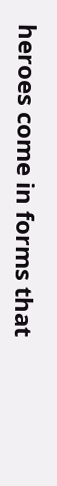heroes come in forms that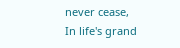never cease,
In life's grand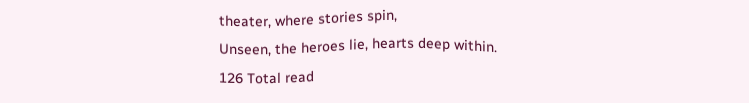theater, where stories spin,
Unseen, the heroes lie, hearts deep within.
126 Total read